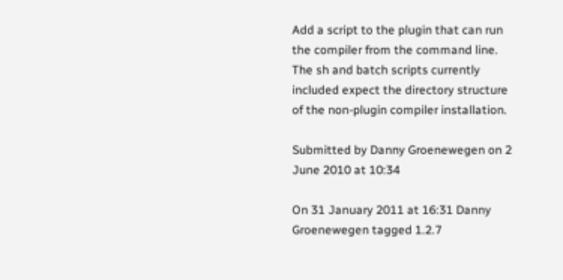Add a script to the plugin that can run the compiler from the command line. The sh and batch scripts currently included expect the directory structure of the non-plugin compiler installation.

Submitted by Danny Groenewegen on 2 June 2010 at 10:34

On 31 January 2011 at 16:31 Danny Groenewegen tagged 1.2.7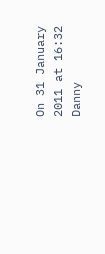On 31 January 2011 at 16:32 Danny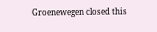Groenewegen closed this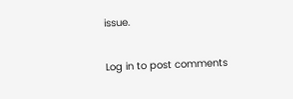issue.

Log in to post comments